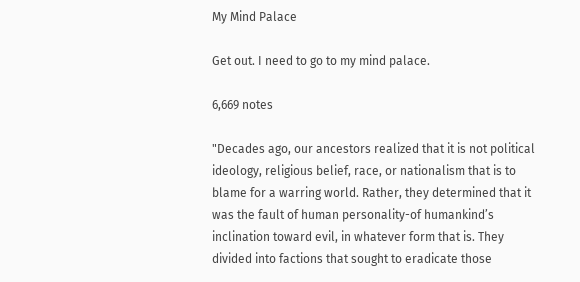My Mind Palace

Get out. I need to go to my mind palace.

6,669 notes

"Decades ago, our ancestors realized that it is not political ideology, religious belief, race, or nationalism that is to blame for a warring world. Rather, they determined that it was the fault of human personality-of humankind’s inclination toward evil, in whatever form that is. They divided into factions that sought to eradicate those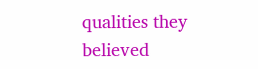qualities they believed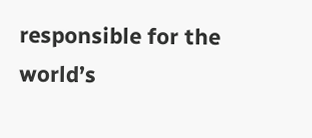responsible for the world’s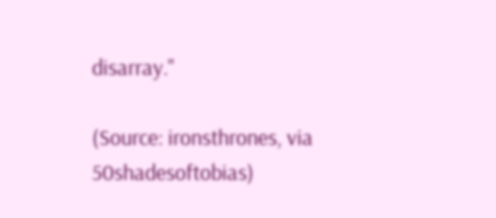disarray."

(Source: ironsthrones, via 50shadesoftobias)